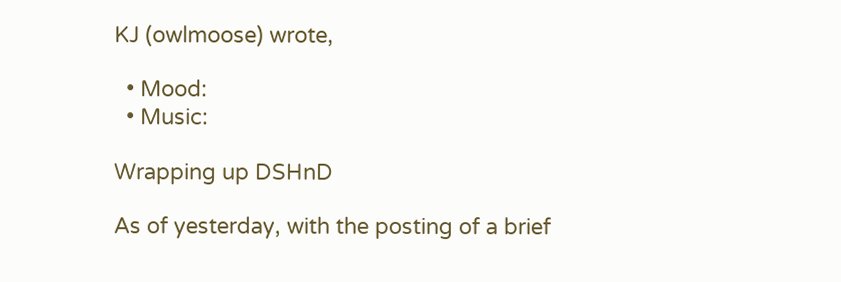KJ (owlmoose) wrote,

  • Mood:
  • Music:

Wrapping up DSHnD

As of yesterday, with the posting of a brief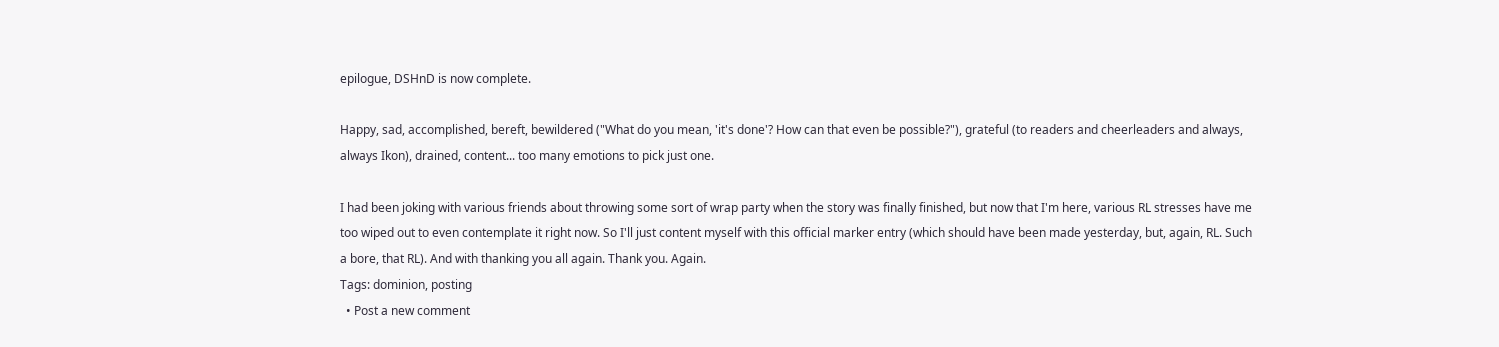epilogue, DSHnD is now complete.

Happy, sad, accomplished, bereft, bewildered ("What do you mean, 'it's done'? How can that even be possible?"), grateful (to readers and cheerleaders and always, always Ikon), drained, content... too many emotions to pick just one.

I had been joking with various friends about throwing some sort of wrap party when the story was finally finished, but now that I'm here, various RL stresses have me too wiped out to even contemplate it right now. So I'll just content myself with this official marker entry (which should have been made yesterday, but, again, RL. Such a bore, that RL). And with thanking you all again. Thank you. Again.
Tags: dominion, posting
  • Post a new comment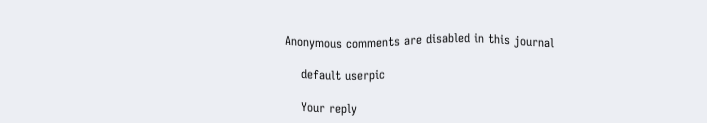Anonymous comments are disabled in this journal

    default userpic

    Your reply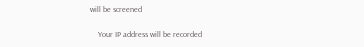will be screened

    Your IP address will be recorded